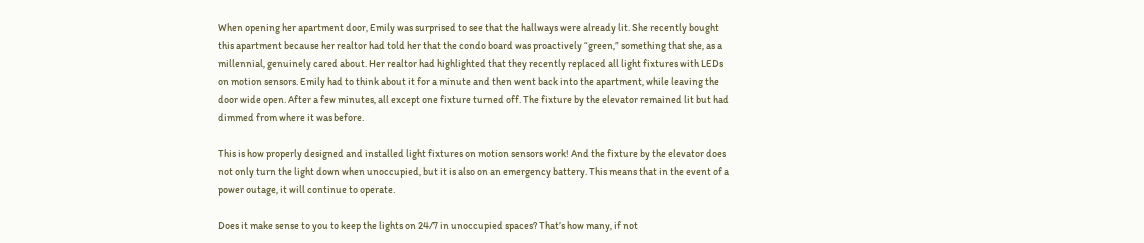When opening her apartment door, Emily was surprised to see that the hallways were already lit. She recently bought this apartment because her realtor had told her that the condo board was proactively “green,” something that she, as a millennial, genuinely cared about. Her realtor had highlighted that they recently replaced all light fixtures with LEDs on motion sensors. Emily had to think about it for a minute and then went back into the apartment, while leaving the door wide open. After a few minutes, all except one fixture turned off. The fixture by the elevator remained lit but had dimmed from where it was before.

This is how properly designed and installed light fixtures on motion sensors work! And the fixture by the elevator does not only turn the light down when unoccupied, but it is also on an emergency battery. This means that in the event of a power outage, it will continue to operate.

Does it make sense to you to keep the lights on 24/7 in unoccupied spaces? That’s how many, if not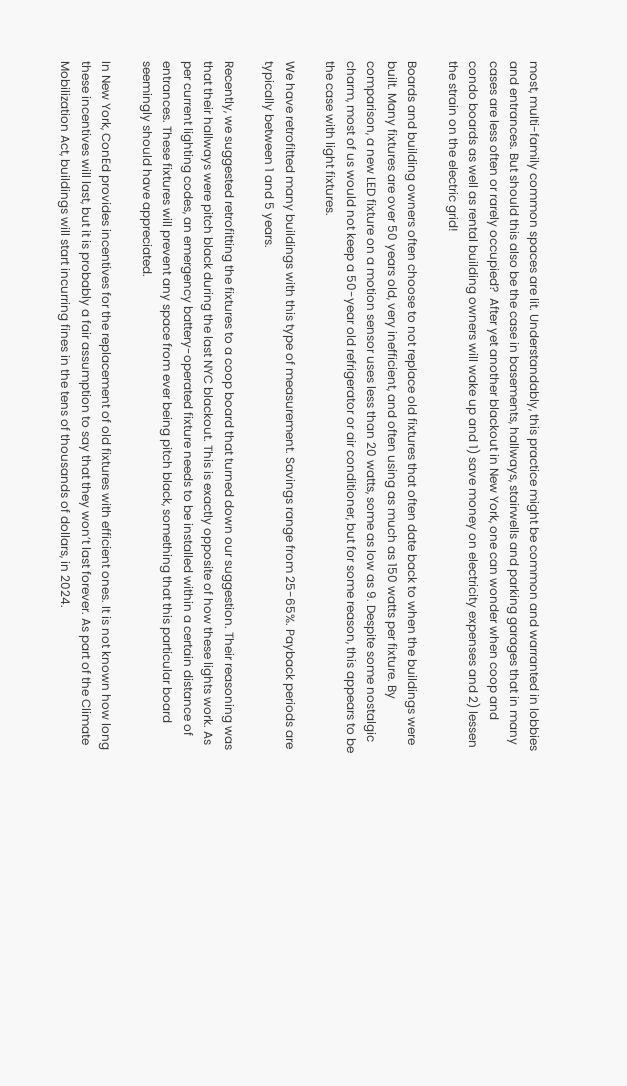most, multi-family common spaces are lit. Understandably, this practice might be common and warranted in lobbies and entrances. But should this also be the case in basements, hallways, stairwells and parking garages that in many cases are less often or rarely occupied?  After yet another blackout in New York, one can wonder when coop and condo boards as well as rental building owners will wake up and 1) save money on electricity expenses and 2) lessen the strain on the electric grid!

Boards and building owners often choose to not replace old fixtures that often date back to when the buildings were built. Many fixtures are over 50 years old, very inefficient, and often using as much as 150 watts per fixture. By comparison, a new LED fixture on a motion sensor uses less than 20 watts, some as low as 9. Despite some nostalgic charm, most of us would not keep a 50-year old refrigerator or air conditioner, but for some reason, this appears to be the case with light fixtures.

We have retrofitted many buildings with this type of measurement. Savings range from 25-65%. Payback periods are typically between 1 and 5 years.

Recently, we suggested retrofitting the fixtures to a coop board that turned down our suggestion. Their reasoning was that their hallways were pitch black during the last NYC blackout. This is exactly opposite of how these lights work. As per current lighting codes, an emergency battery-operated fixture needs to be installed within a certain distance of entrances. These fixtures will prevent any space from ever being pitch black, something that this particular board seemingly should have appreciated.

In New York, ConEd provides incentives for the replacement of old fixtures with efficient ones. It is not known how long these incentives will last, but it is probably a fair assumption to say that they won’t last forever. As part of the Climate Mobilization Act, buildings will start incurring fines in the tens of thousands of dollars, in 2024.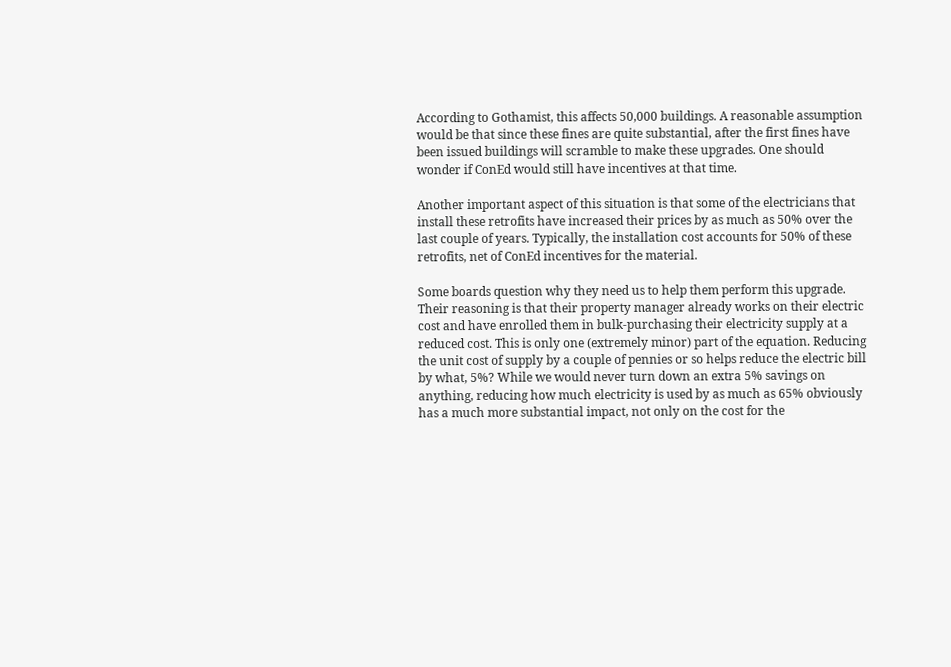According to Gothamist, this affects 50,000 buildings. A reasonable assumption would be that since these fines are quite substantial, after the first fines have been issued buildings will scramble to make these upgrades. One should wonder if ConEd would still have incentives at that time.

Another important aspect of this situation is that some of the electricians that install these retrofits have increased their prices by as much as 50% over the last couple of years. Typically, the installation cost accounts for 50% of these retrofits, net of ConEd incentives for the material.

Some boards question why they need us to help them perform this upgrade. Their reasoning is that their property manager already works on their electric cost and have enrolled them in bulk-purchasing their electricity supply at a reduced cost. This is only one (extremely minor) part of the equation. Reducing the unit cost of supply by a couple of pennies or so helps reduce the electric bill by what, 5%? While we would never turn down an extra 5% savings on anything, reducing how much electricity is used by as much as 65% obviously has a much more substantial impact, not only on the cost for the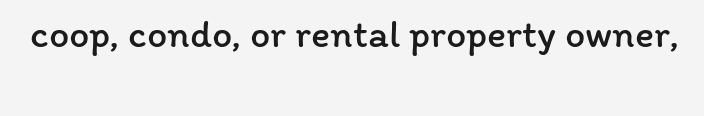coop, condo, or rental property owner,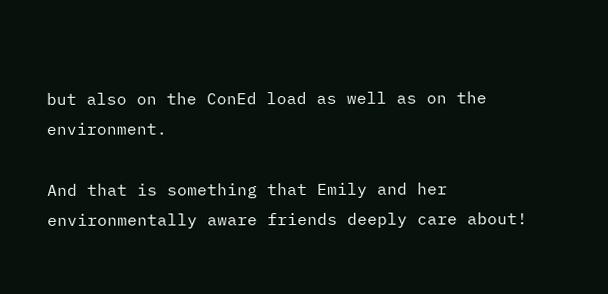but also on the ConEd load as well as on the environment.

And that is something that Emily and her environmentally aware friends deeply care about!